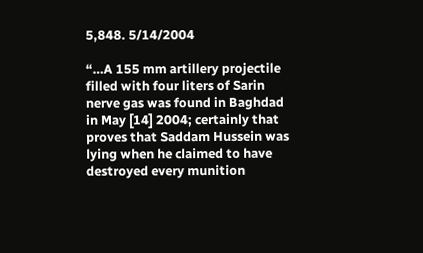5,848. 5/14/2004

“…A 155 mm artillery projectile filled with four liters of Sarin nerve gas was found in Baghdad in May [14] 2004; certainly that proves that Saddam Hussein was lying when he claimed to have destroyed every munition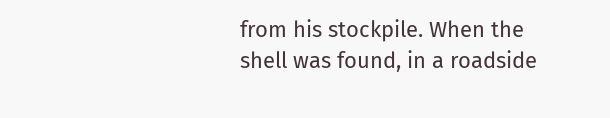from his stockpile. When the shell was found, in a roadside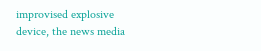improvised explosive device, the news media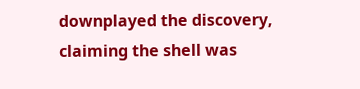downplayed the discovery, claiming the shell was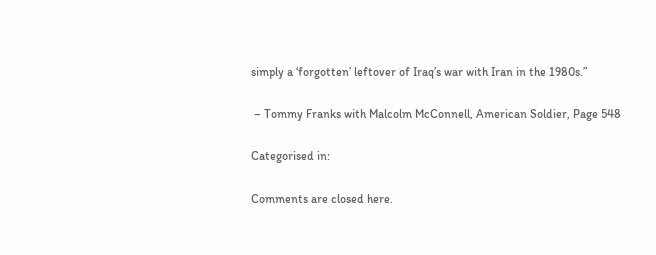simply a ‘forgotten’ leftover of Iraq’s war with Iran in the 1980s.”

 – Tommy Franks with Malcolm McConnell, American Soldier, Page 548

Categorised in:

Comments are closed here.